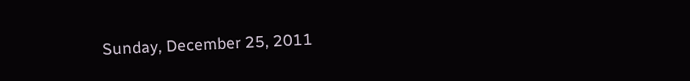Sunday, December 25, 2011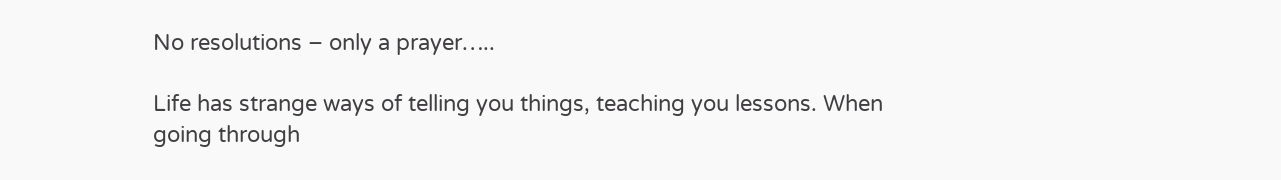No resolutions – only a prayer…..

Life has strange ways of telling you things, teaching you lessons. When going through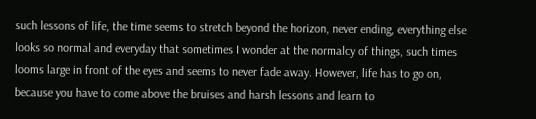such lessons of life, the time seems to stretch beyond the horizon, never ending, everything else looks so normal and everyday that sometimes I wonder at the normalcy of things, such times looms large in front of the eyes and seems to never fade away. However, life has to go on, because you have to come above the bruises and harsh lessons and learn to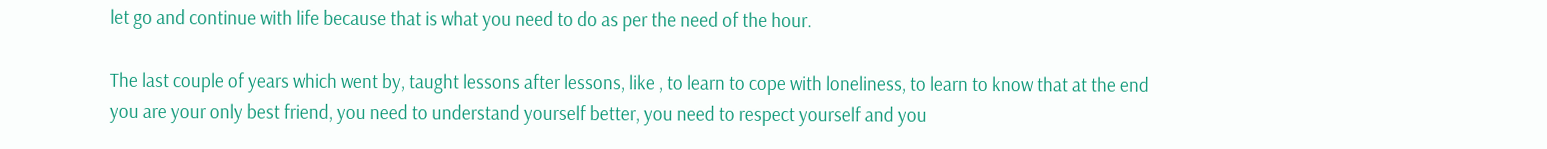let go and continue with life because that is what you need to do as per the need of the hour.

The last couple of years which went by, taught lessons after lessons, like , to learn to cope with loneliness, to learn to know that at the end you are your only best friend, you need to understand yourself better, you need to respect yourself and you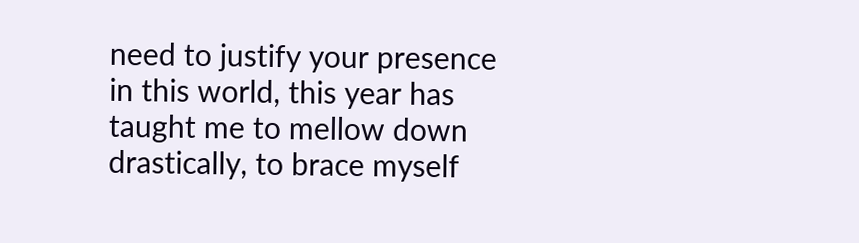need to justify your presence in this world, this year has taught me to mellow down drastically, to brace myself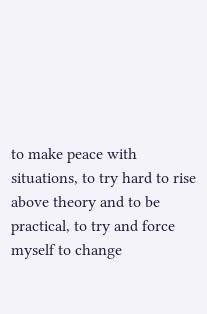to make peace with situations, to try hard to rise above theory and to be practical, to try and force myself to change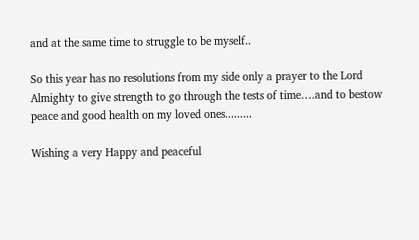and at the same time to struggle to be myself..

So this year has no resolutions from my side only a prayer to the Lord Almighty to give strength to go through the tests of time….and to bestow peace and good health on my loved ones.........

Wishing a very Happy and peaceful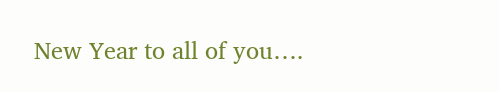New Year to all of you….